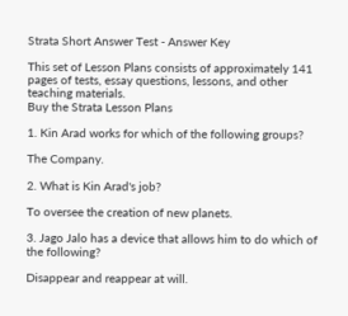Strata Short Answer Test - Answer Key

This set of Lesson Plans consists of approximately 141 pages of tests, essay questions, lessons, and other teaching materials.
Buy the Strata Lesson Plans

1. Kin Arad works for which of the following groups?

The Company.

2. What is Kin Arad's job?

To oversee the creation of new planets.

3. Jago Jalo has a device that allows him to do which of the following?

Disappear and reappear at will.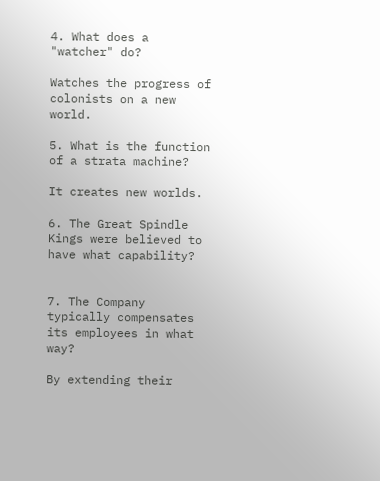4. What does a "watcher" do?

Watches the progress of colonists on a new world.

5. What is the function of a strata machine?

It creates new worlds.

6. The Great Spindle Kings were believed to have what capability?


7. The Company typically compensates its employees in what way?

By extending their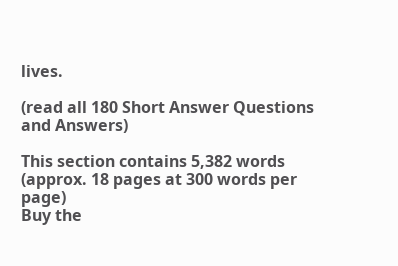lives.

(read all 180 Short Answer Questions and Answers)

This section contains 5,382 words
(approx. 18 pages at 300 words per page)
Buy the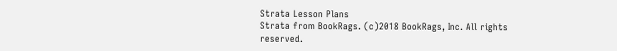Strata Lesson Plans
Strata from BookRags. (c)2018 BookRags, Inc. All rights reserved.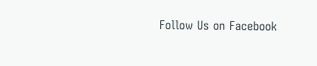Follow Us on Facebook